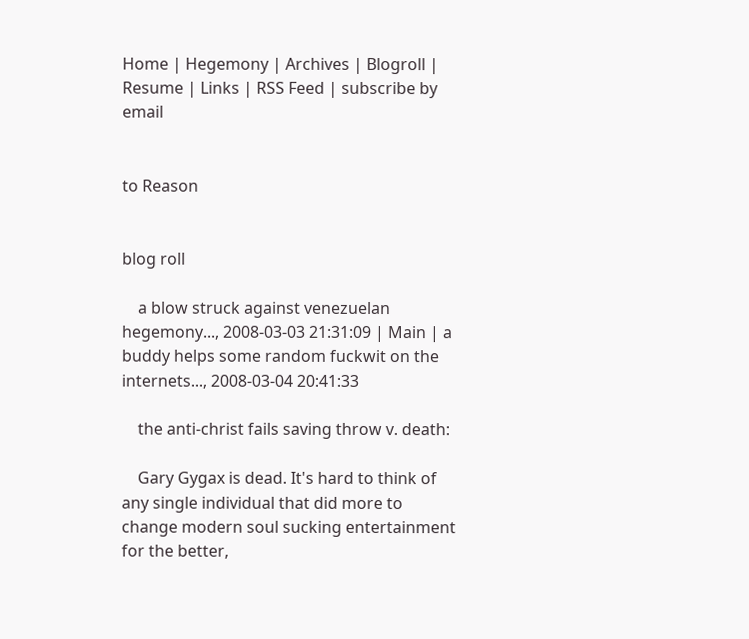Home | Hegemony | Archives | Blogroll | Resume | Links | RSS Feed | subscribe by email


to Reason


blog roll

    a blow struck against venezuelan hegemony..., 2008-03-03 21:31:09 | Main | a buddy helps some random fuckwit on the internets..., 2008-03-04 20:41:33

    the anti-christ fails saving throw v. death:

    Gary Gygax is dead. It's hard to think of any single individual that did more to change modern soul sucking entertainment for the better,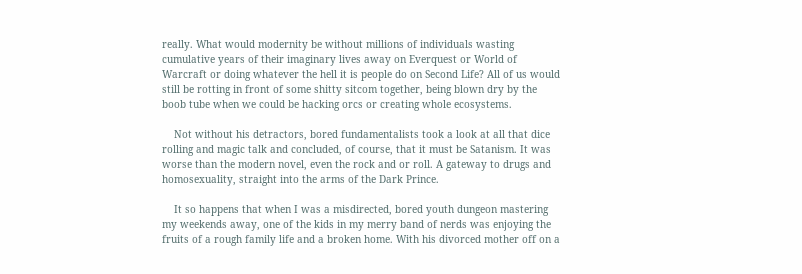really. What would modernity be without millions of individuals wasting cumulative years of their imaginary lives away on Everquest or World of Warcraft or doing whatever the hell it is people do on Second Life? All of us would still be rotting in front of some shitty sitcom together, being blown dry by the boob tube when we could be hacking orcs or creating whole ecosystems.

    Not without his detractors, bored fundamentalists took a look at all that dice rolling and magic talk and concluded, of course, that it must be Satanism. It was worse than the modern novel, even the rock and or roll. A gateway to drugs and homosexuality, straight into the arms of the Dark Prince.

    It so happens that when I was a misdirected, bored youth dungeon mastering my weekends away, one of the kids in my merry band of nerds was enjoying the fruits of a rough family life and a broken home. With his divorced mother off on a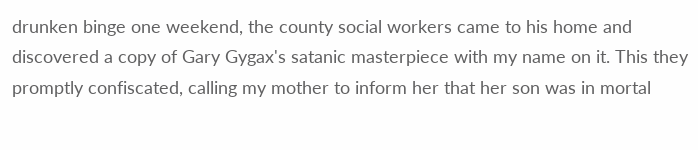drunken binge one weekend, the county social workers came to his home and discovered a copy of Gary Gygax's satanic masterpiece with my name on it. This they promptly confiscated, calling my mother to inform her that her son was in mortal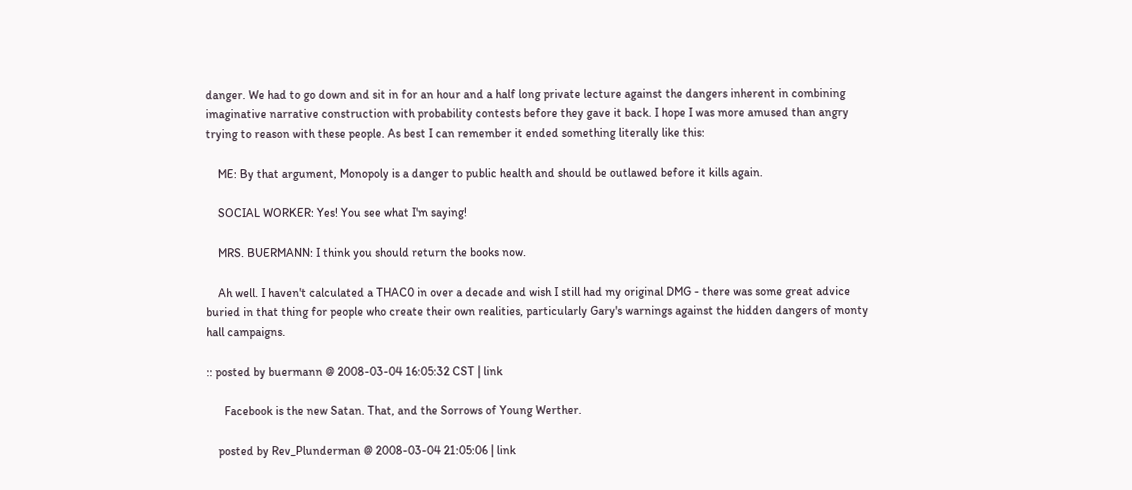danger. We had to go down and sit in for an hour and a half long private lecture against the dangers inherent in combining imaginative narrative construction with probability contests before they gave it back. I hope I was more amused than angry trying to reason with these people. As best I can remember it ended something literally like this:

    ME: By that argument, Monopoly is a danger to public health and should be outlawed before it kills again.

    SOCIAL WORKER: Yes! You see what I'm saying!

    MRS. BUERMANN: I think you should return the books now.

    Ah well. I haven't calculated a THAC0 in over a decade and wish I still had my original DMG - there was some great advice buried in that thing for people who create their own realities, particularly Gary's warnings against the hidden dangers of monty hall campaigns.

:: posted by buermann @ 2008-03-04 16:05:32 CST | link

      Facebook is the new Satan. That, and the Sorrows of Young Werther.

    posted by Rev_Plunderman @ 2008-03-04 21:05:06 | link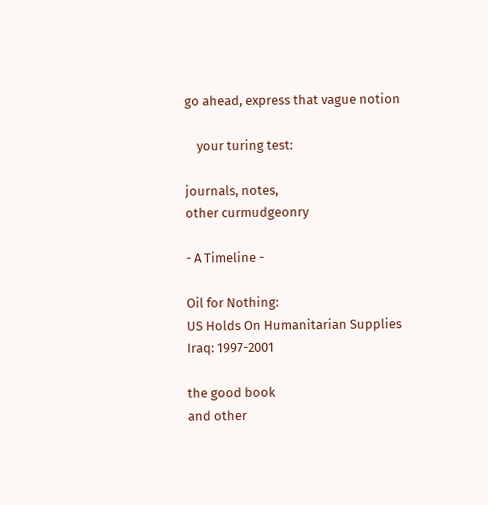go ahead, express that vague notion

    your turing test:

journals, notes,
other curmudgeonry

- A Timeline -

Oil for Nothing:
US Holds On Humanitarian Supplies
Iraq: 1997-2001

the good book
and other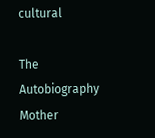cultural

The Autobiography
Mother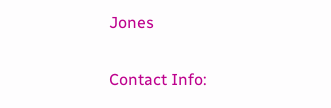Jones

Contact Info: